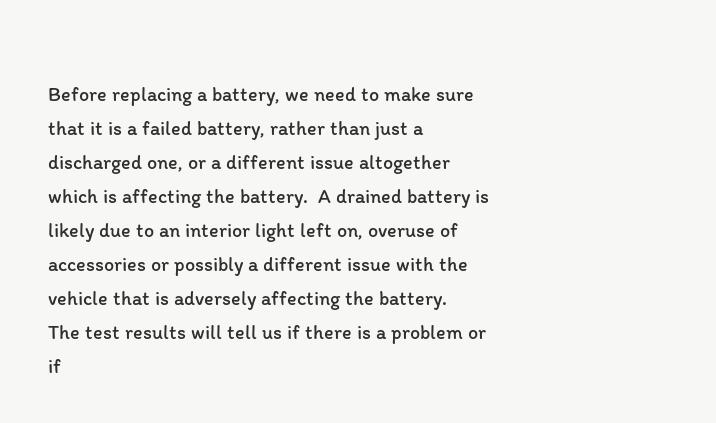Before replacing a battery, we need to make sure that it is a failed battery, rather than just a discharged one, or a different issue altogether which is affecting the battery.  A drained battery is likely due to an interior light left on, overuse of accessories or possibly a different issue with the vehicle that is adversely affecting the battery.
The test results will tell us if there is a problem or if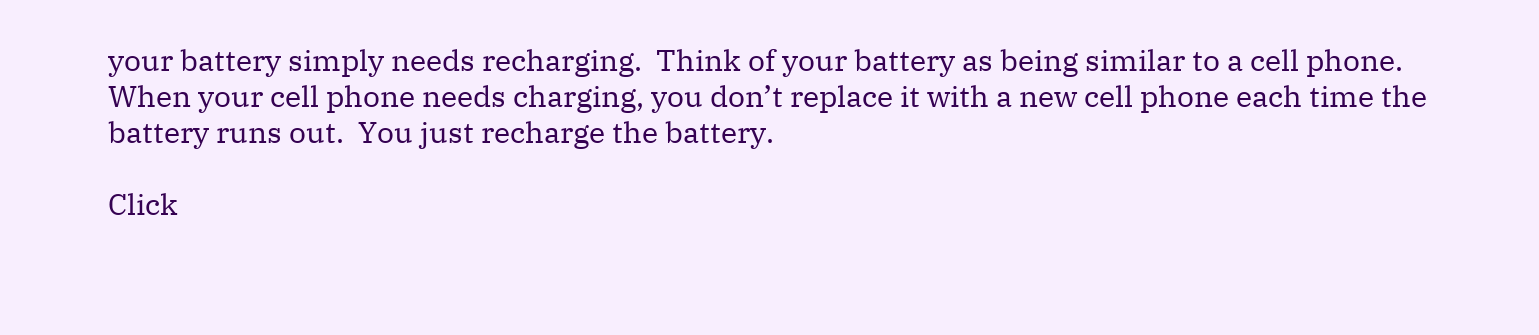your battery simply needs recharging.  Think of your battery as being similar to a cell phone.  When your cell phone needs charging, you don’t replace it with a new cell phone each time the battery runs out.  You just recharge the battery.

Click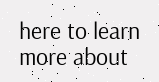here to learn more about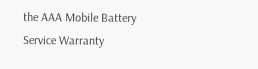the AAA Mobile Battery Service Warranty